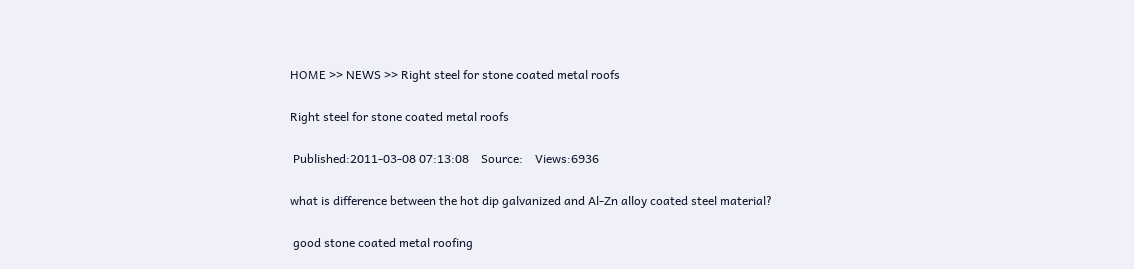HOME >> NEWS >> Right steel for stone coated metal roofs

Right steel for stone coated metal roofs

 Published:2011-03-08 07:13:08    Source:    Views:6936

what is difference between the hot dip galvanized and Al-Zn alloy coated steel material?

 good stone coated metal roofing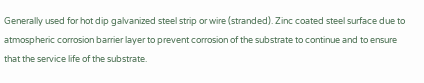Generally used for hot dip galvanized steel strip or wire (stranded). Zinc coated steel surface due to atmospheric corrosion barrier layer to prevent corrosion of the substrate to continue and to ensure that the service life of the substrate.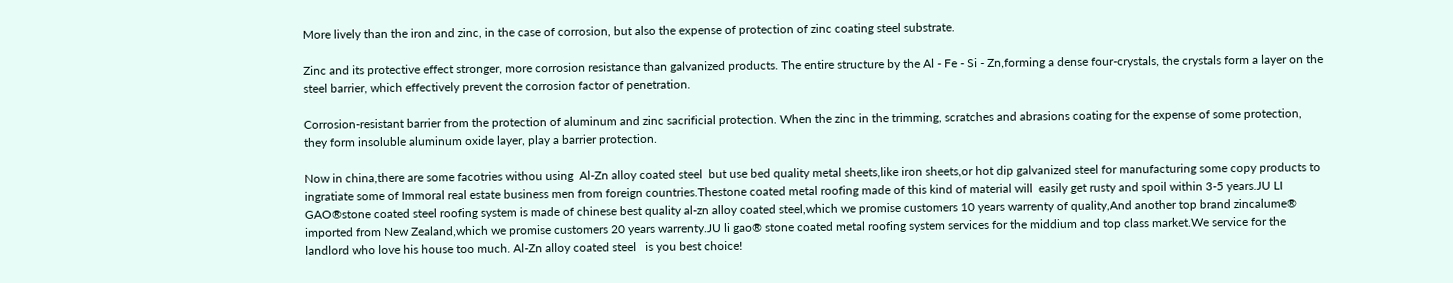More lively than the iron and zinc, in the case of corrosion, but also the expense of protection of zinc coating steel substrate.

Zinc and its protective effect stronger, more corrosion resistance than galvanized products. The entire structure by the Al - Fe - Si - Zn,forming a dense four-crystals, the crystals form a layer on the steel barrier, which effectively prevent the corrosion factor of penetration.

Corrosion-resistant barrier from the protection of aluminum and zinc sacrificial protection. When the zinc in the trimming, scratches and abrasions coating for the expense of some protection, they form insoluble aluminum oxide layer, play a barrier protection.

Now in china,there are some facotries withou using  Al-Zn alloy coated steel  but use bed quality metal sheets,like iron sheets,or hot dip galvanized steel for manufacturing some copy products to ingratiate some of Immoral real estate business men from foreign countries.Thestone coated metal roofing made of this kind of material will  easily get rusty and spoil within 3-5 years.JU LI GAO®stone coated steel roofing system is made of chinese best quality al-zn alloy coated steel,which we promise customers 10 years warrenty of quality,And another top brand zincalume® imported from New Zealand,which we promise customers 20 years warrenty.JU li gao® stone coated metal roofing system services for the middium and top class market.We service for the landlord who love his house too much. Al-Zn alloy coated steel   is you best choice!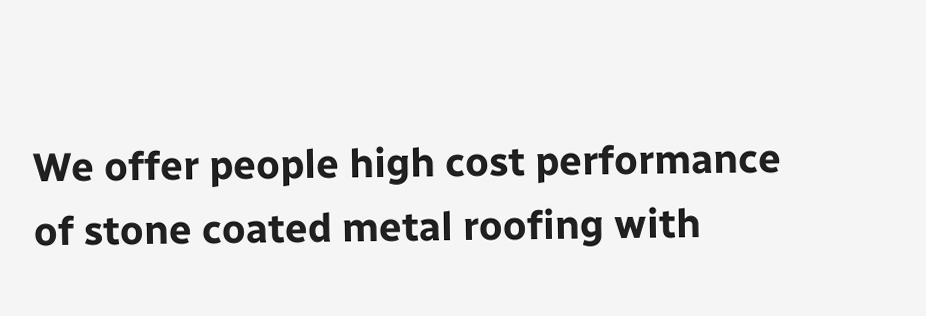We offer people high cost performance of stone coated metal roofing with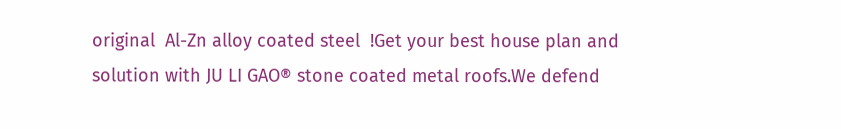original  Al-Zn alloy coated steel  !Get your best house plan and solution with JU LI GAO® stone coated metal roofs.We defend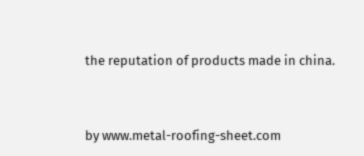the reputation of products made in china.


by www.metal-roofing-sheet.com